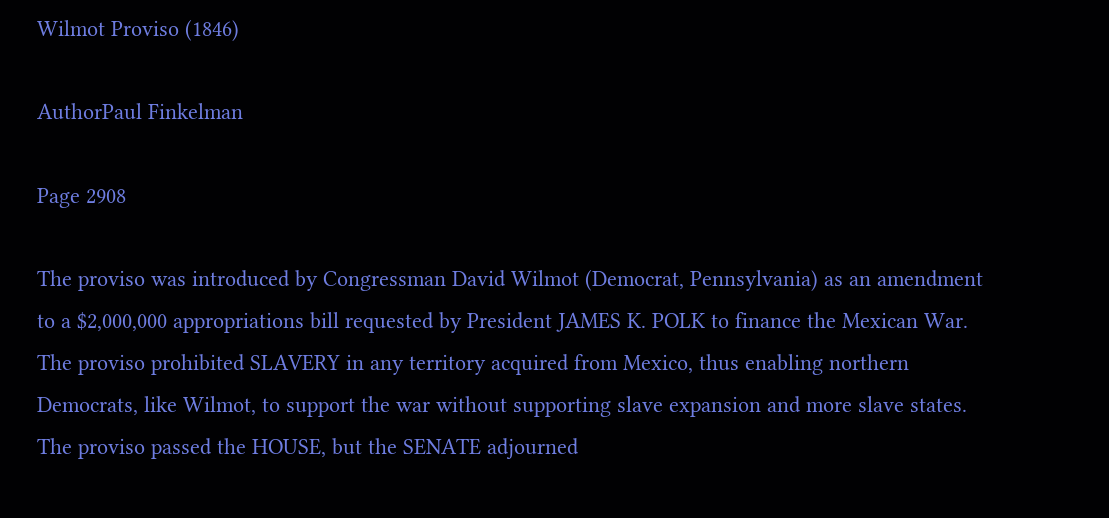Wilmot Proviso (1846)

AuthorPaul Finkelman

Page 2908

The proviso was introduced by Congressman David Wilmot (Democrat, Pennsylvania) as an amendment to a $2,000,000 appropriations bill requested by President JAMES K. POLK to finance the Mexican War. The proviso prohibited SLAVERY in any territory acquired from Mexico, thus enabling northern Democrats, like Wilmot, to support the war without supporting slave expansion and more slave states. The proviso passed the HOUSE, but the SENATE adjourned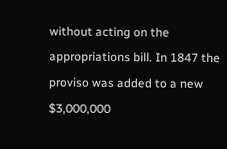without acting on the appropriations bill. In 1847 the proviso was added to a new $3,000,000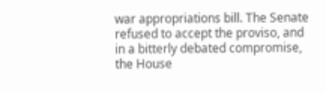war appropriations bill. The Senate refused to accept the proviso, and in a bitterly debated compromise, the House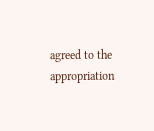agreed to the appropriation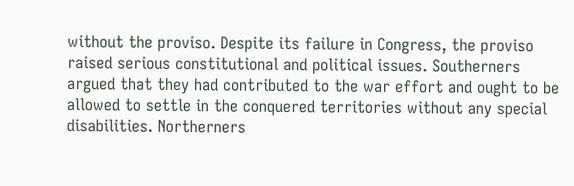without the proviso. Despite its failure in Congress, the proviso raised serious constitutional and political issues. Southerners argued that they had contributed to the war effort and ought to be allowed to settle in the conquered territories without any special disabilities. Northerners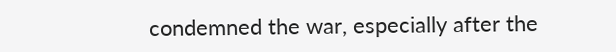condemned the war, especially after the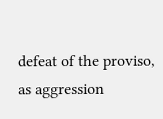defeat of the proviso, as aggression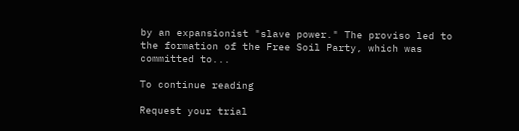by an expansionist "slave power." The proviso led to the formation of the Free Soil Party, which was committed to...

To continue reading

Request your trial